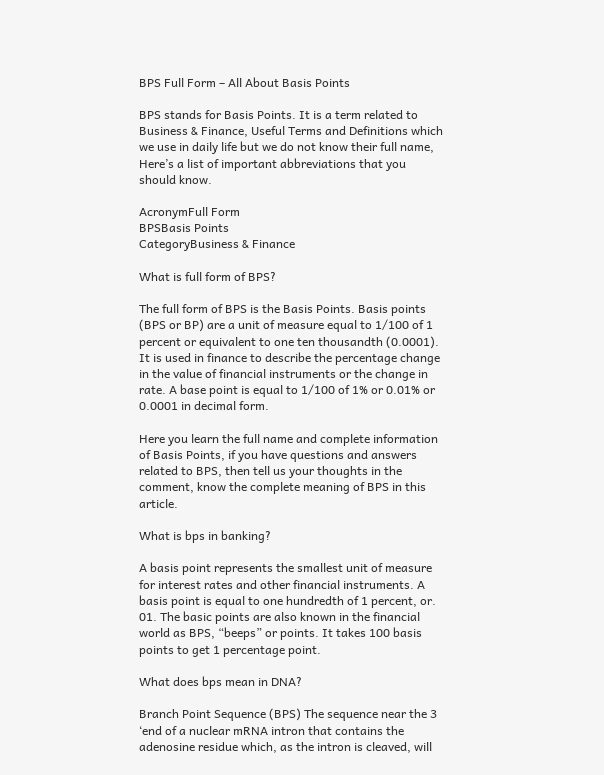BPS Full Form – All About Basis Points

BPS stands for Basis Points. It is a term related to Business & Finance, Useful Terms and Definitions which we use in daily life but we do not know their full name, Here’s a list of important abbreviations that you should know.

AcronymFull Form
BPSBasis Points
CategoryBusiness & Finance

What is full form of BPS?

The full form of BPS is the Basis Points. Basis points (BPS or BP) are a unit of measure equal to 1/100 of 1 percent or equivalent to one ten thousandth (0.0001). It is used in finance to describe the percentage change in the value of financial instruments or the change in rate. A base point is equal to 1/100 of 1% or 0.01% or 0.0001 in decimal form.

Here you learn the full name and complete information of Basis Points, if you have questions and answers related to BPS, then tell us your thoughts in the comment, know the complete meaning of BPS in this article.

What is bps in banking?

A basis point represents the smallest unit of measure for interest rates and other financial instruments. A basis point is equal to one hundredth of 1 percent, or. 01. The basic points are also known in the financial world as BPS, “beeps” or points. It takes 100 basis points to get 1 percentage point.

What does bps mean in DNA?

Branch Point Sequence (BPS) The sequence near the 3 ‘end of a nuclear mRNA intron that contains the adenosine residue which, as the intron is cleaved, will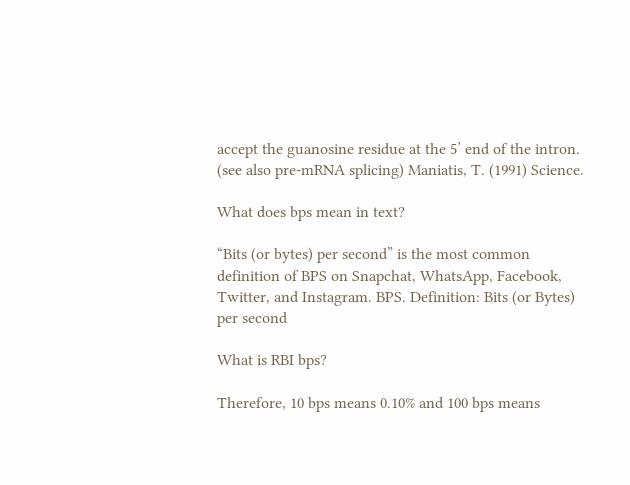accept the guanosine residue at the 5’ end of the intron. (see also pre-mRNA splicing) Maniatis, T. (1991) Science.

What does bps mean in text?

“Bits (or bytes) per second” is the most common definition of BPS on Snapchat, WhatsApp, Facebook, Twitter, and Instagram. BPS. Definition: Bits (or Bytes) per second

What is RBI bps?

Therefore, 10 bps means 0.10% and 100 bps means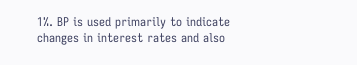1%. BP is used primarily to indicate changes in interest rates and also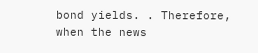bond yields. . Therefore, when the news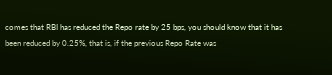comes that RBI has reduced the Repo rate by 25 bps, you should know that it has been reduced by 0.25%, that is, if the previous Repo Rate was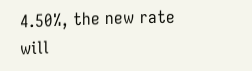4.50%, the new rate will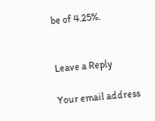be of 4.25%.


Leave a Reply

Your email address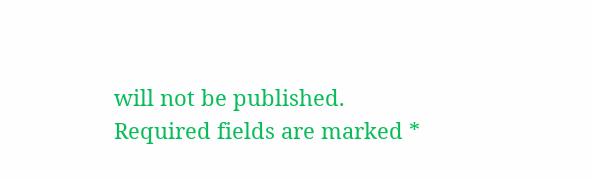will not be published. Required fields are marked *